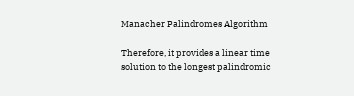Manacher Palindromes Algorithm

Therefore, it provides a linear time solution to the longest palindromic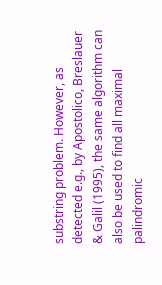substring problem. However, as detected e.g., by Apostolico, Breslauer & Galil (1995), the same algorithm can also be used to find all maximal palindromic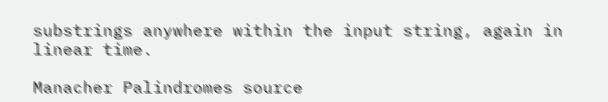substrings anywhere within the input string, again in linear time.

Manacher Palindromes source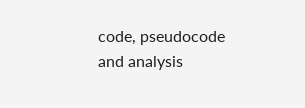code, pseudocode and analysis